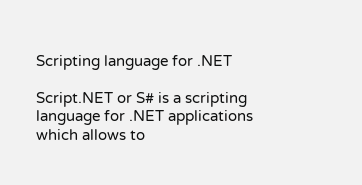Scripting language for .NET

Script.NET or S# is a scripting language for .NET applications which allows to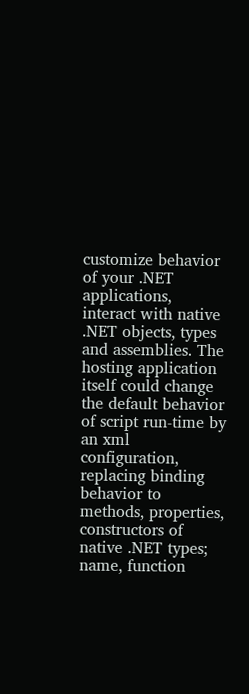customize behavior of your .NET applications, interact with native .NET objects, types and assemblies. The hosting application itself could change the default behavior of script run-time by an xml configuration, replacing binding behavior to methods, properties, constructors of native .NET types; name, function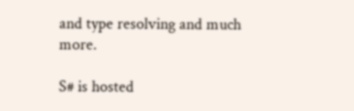and type resolving and much more.

S# is hosted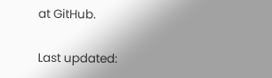at GitHub.

Last updated: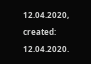12.04.2020,
created: 12.04.2020.